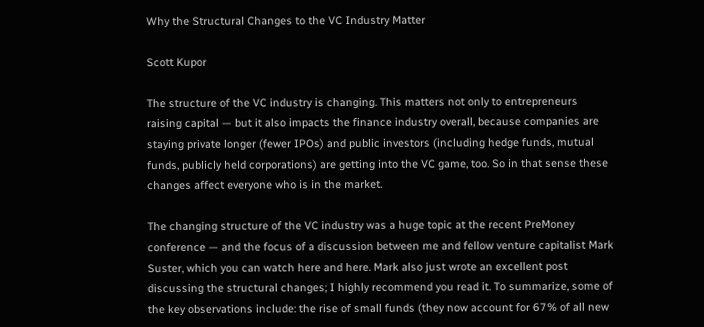Why the Structural Changes to the VC Industry Matter

Scott Kupor

The structure of the VC industry is changing. This matters not only to entrepreneurs raising capital — but it also impacts the finance industry overall, because companies are staying private longer (fewer IPOs) and public investors (including hedge funds, mutual funds, publicly held corporations) are getting into the VC game, too. So in that sense these changes affect everyone who is in the market.

The changing structure of the VC industry was a huge topic at the recent PreMoney conference — and the focus of a discussion between me and fellow venture capitalist Mark Suster, which you can watch here and here. Mark also just wrote an excellent post discussing the structural changes; I highly recommend you read it. To summarize, some of the key observations include: the rise of small funds (they now account for 67% of all new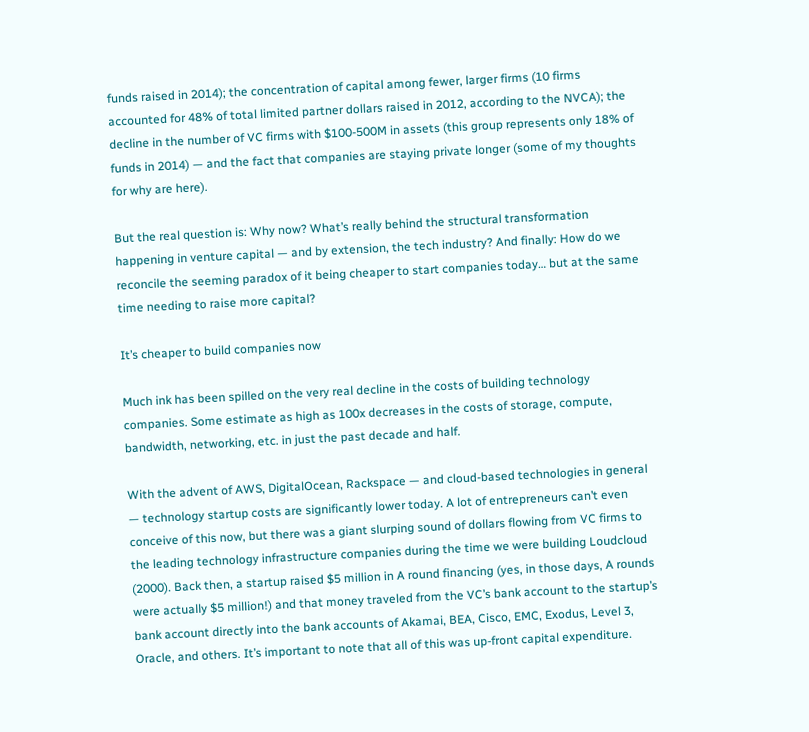funds raised in 2014); the concentration of capital among fewer, larger firms (10 firms accounted for 48% of total limited partner dollars raised in 2012, according to the NVCA); the decline in the number of VC firms with $100-500M in assets (this group represents only 18% of funds in 2014) — and the fact that companies are staying private longer (some of my thoughts for why are here).

But the real question is: Why now? What’s really behind the structural transformation happening in venture capital — and by extension, the tech industry? And finally: How do we reconcile the seeming paradox of it being cheaper to start companies today… but at the same time needing to raise more capital?

It’s cheaper to build companies now

Much ink has been spilled on the very real decline in the costs of building technology companies. Some estimate as high as 100x decreases in the costs of storage, compute, bandwidth, networking, etc. in just the past decade and half.

With the advent of AWS, DigitalOcean, Rackspace — and cloud-based technologies in general — technology startup costs are significantly lower today. A lot of entrepreneurs can’t even conceive of this now, but there was a giant slurping sound of dollars flowing from VC firms to the leading technology infrastructure companies during the time we were building Loudcloud (2000). Back then, a startup raised $5 million in A round financing (yes, in those days, A rounds were actually $5 million!) and that money traveled from the VC’s bank account to the startup’s bank account directly into the bank accounts of Akamai, BEA, Cisco, EMC, Exodus, Level 3, Oracle, and others. It’s important to note that all of this was up-front capital expenditure.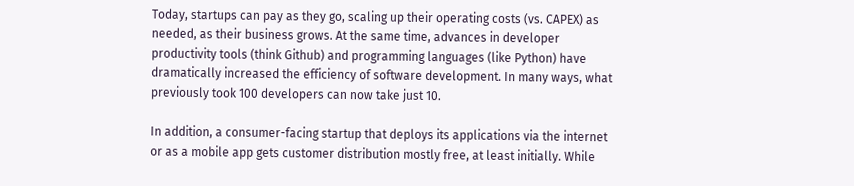Today, startups can pay as they go, scaling up their operating costs (vs. CAPEX) as needed, as their business grows. At the same time, advances in developer productivity tools (think Github) and programming languages (like Python) have dramatically increased the efficiency of software development. In many ways, what previously took 100 developers can now take just 10.

In addition, a consumer-facing startup that deploys its applications via the internet or as a mobile app gets customer distribution mostly free, at least initially. While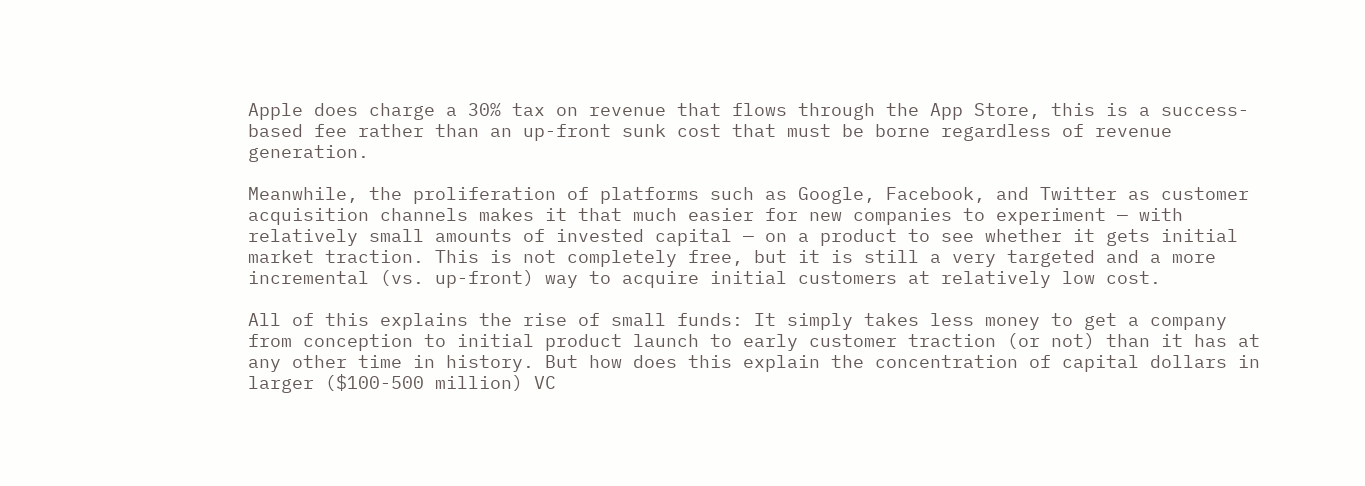Apple does charge a 30% tax on revenue that flows through the App Store, this is a success-based fee rather than an up-front sunk cost that must be borne regardless of revenue generation.

Meanwhile, the proliferation of platforms such as Google, Facebook, and Twitter as customer acquisition channels makes it that much easier for new companies to experiment — with relatively small amounts of invested capital — on a product to see whether it gets initial market traction. This is not completely free, but it is still a very targeted and a more incremental (vs. up-front) way to acquire initial customers at relatively low cost.

All of this explains the rise of small funds: It simply takes less money to get a company from conception to initial product launch to early customer traction (or not) than it has at any other time in history. But how does this explain the concentration of capital dollars in larger ($100-500 million) VC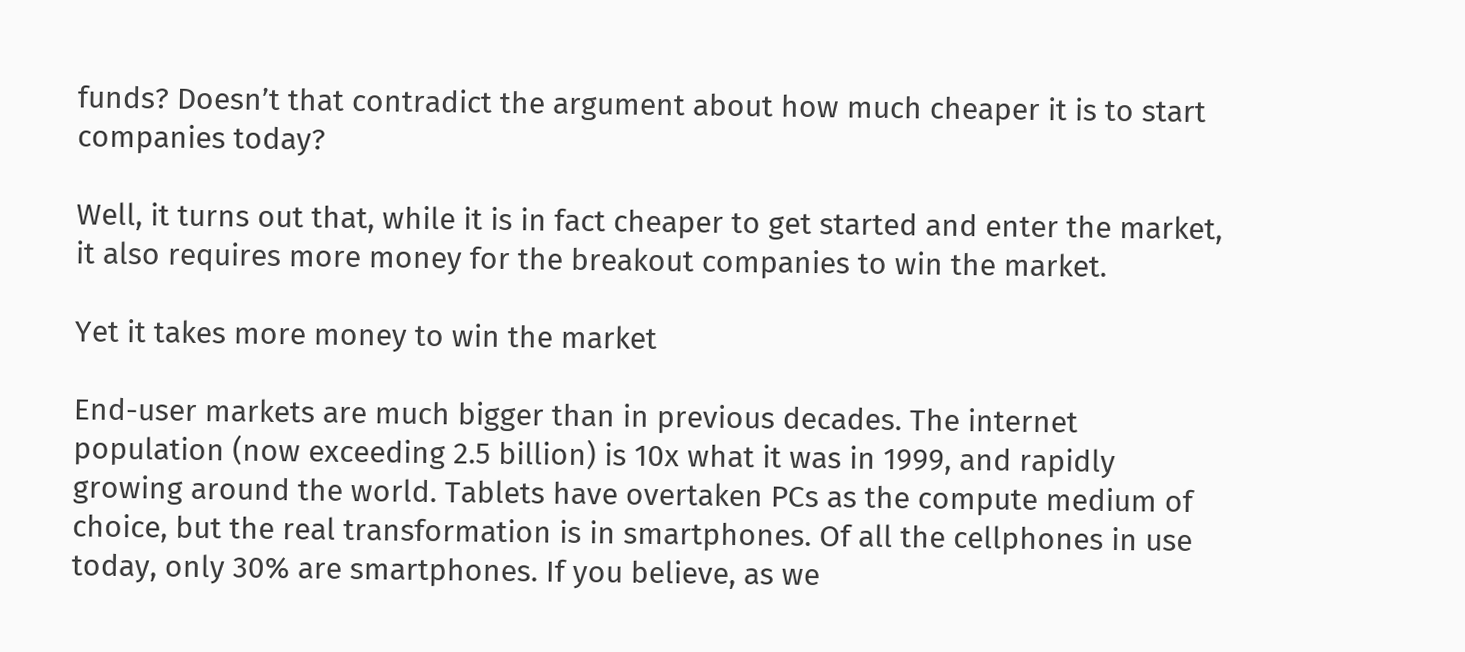funds? Doesn’t that contradict the argument about how much cheaper it is to start companies today?

Well, it turns out that, while it is in fact cheaper to get started and enter the market, it also requires more money for the breakout companies to win the market.

Yet it takes more money to win the market

End-user markets are much bigger than in previous decades. The internet population (now exceeding 2.5 billion) is 10x what it was in 1999, and rapidly growing around the world. Tablets have overtaken PCs as the compute medium of choice, but the real transformation is in smartphones. Of all the cellphones in use today, only 30% are smartphones. If you believe, as we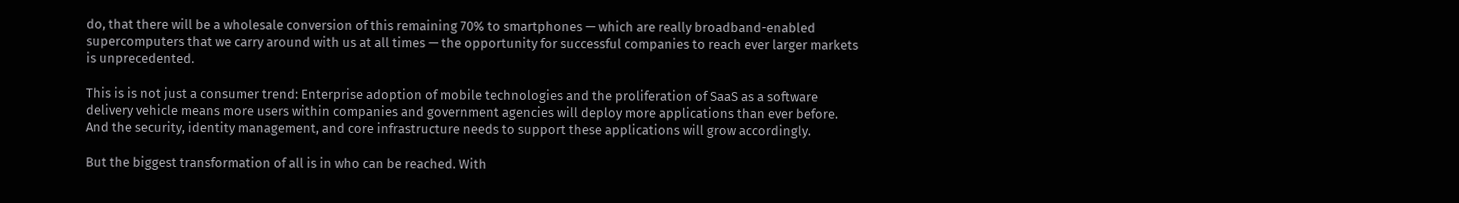do, that there will be a wholesale conversion of this remaining 70% to smartphones — which are really broadband-enabled supercomputers that we carry around with us at all times — the opportunity for successful companies to reach ever larger markets is unprecedented.

This is is not just a consumer trend: Enterprise adoption of mobile technologies and the proliferation of SaaS as a software delivery vehicle means more users within companies and government agencies will deploy more applications than ever before. And the security, identity management, and core infrastructure needs to support these applications will grow accordingly.

But the biggest transformation of all is in who can be reached. With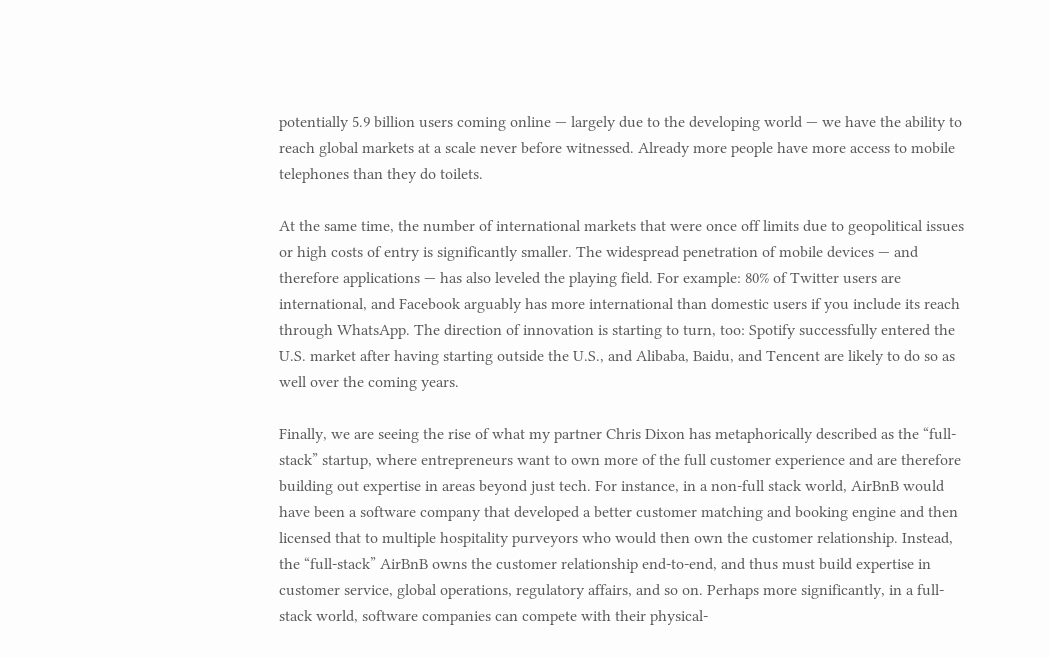potentially 5.9 billion users coming online — largely due to the developing world — we have the ability to reach global markets at a scale never before witnessed. Already more people have more access to mobile telephones than they do toilets.

At the same time, the number of international markets that were once off limits due to geopolitical issues or high costs of entry is significantly smaller. The widespread penetration of mobile devices — and therefore applications — has also leveled the playing field. For example: 80% of Twitter users are international, and Facebook arguably has more international than domestic users if you include its reach through WhatsApp. The direction of innovation is starting to turn, too: Spotify successfully entered the U.S. market after having starting outside the U.S., and Alibaba, Baidu, and Tencent are likely to do so as well over the coming years.

Finally, we are seeing the rise of what my partner Chris Dixon has metaphorically described as the “full-stack” startup, where entrepreneurs want to own more of the full customer experience and are therefore building out expertise in areas beyond just tech. For instance, in a non-full stack world, AirBnB would have been a software company that developed a better customer matching and booking engine and then licensed that to multiple hospitality purveyors who would then own the customer relationship. Instead, the “full-stack” AirBnB owns the customer relationship end-to-end, and thus must build expertise in customer service, global operations, regulatory affairs, and so on. Perhaps more significantly, in a full-stack world, software companies can compete with their physical-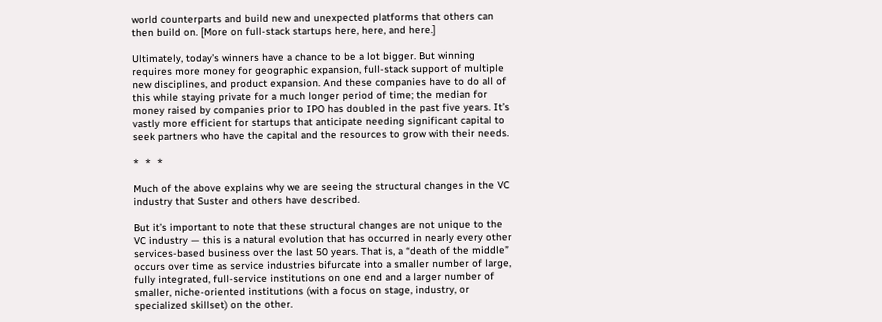world counterparts and build new and unexpected platforms that others can then build on. [More on full-stack startups here, here, and here.]

Ultimately, today’s winners have a chance to be a lot bigger. But winning requires more money for geographic expansion, full-stack support of multiple new disciplines, and product expansion. And these companies have to do all of this while staying private for a much longer period of time; the median for money raised by companies prior to IPO has doubled in the past five years. It’s vastly more efficient for startups that anticipate needing significant capital to seek partners who have the capital and the resources to grow with their needs.

*  *  *

Much of the above explains why we are seeing the structural changes in the VC industry that Suster and others have described.

But it’s important to note that these structural changes are not unique to the VC industry — this is a natural evolution that has occurred in nearly every other services-based business over the last 50 years. That is, a “death of the middle” occurs over time as service industries bifurcate into a smaller number of large, fully integrated, full-service institutions on one end and a larger number of smaller, niche-oriented institutions (with a focus on stage, industry, or specialized skillset) on the other.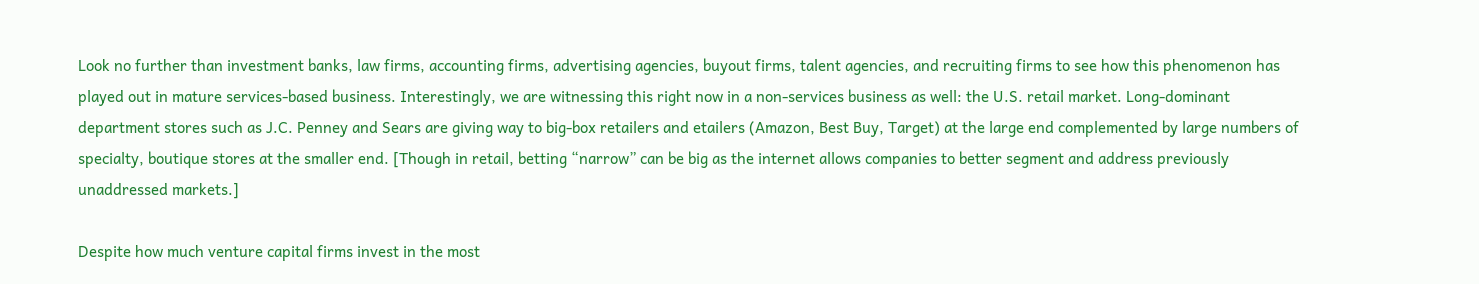Look no further than investment banks, law firms, accounting firms, advertising agencies, buyout firms, talent agencies, and recruiting firms to see how this phenomenon has played out in mature services-based business. Interestingly, we are witnessing this right now in a non-services business as well: the U.S. retail market. Long-dominant department stores such as J.C. Penney and Sears are giving way to big-box retailers and etailers (Amazon, Best Buy, Target) at the large end complemented by large numbers of specialty, boutique stores at the smaller end. [Though in retail, betting “narrow” can be big as the internet allows companies to better segment and address previously unaddressed markets.]

Despite how much venture capital firms invest in the most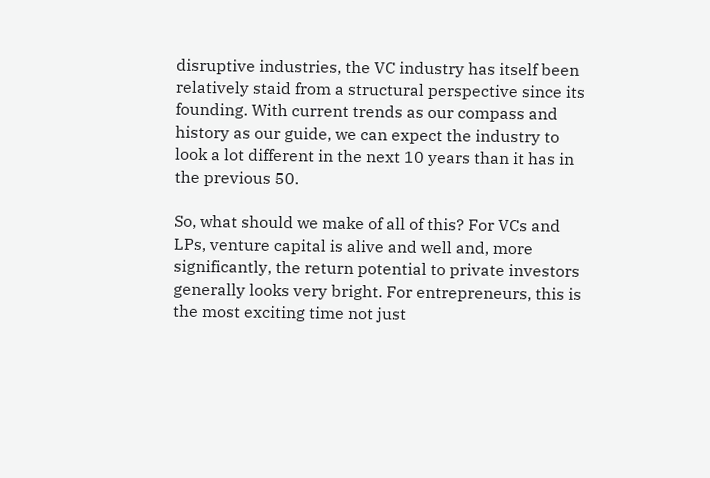disruptive industries, the VC industry has itself been relatively staid from a structural perspective since its founding. With current trends as our compass and history as our guide, we can expect the industry to look a lot different in the next 10 years than it has in the previous 50.

So, what should we make of all of this? For VCs and LPs, venture capital is alive and well and, more significantly, the return potential to private investors generally looks very bright. For entrepreneurs, this is the most exciting time not just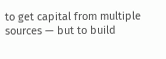to get capital from multiple sources — but to build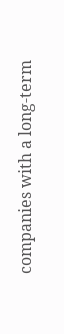companies with a long-term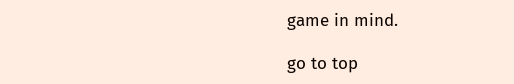game in mind.

go to top